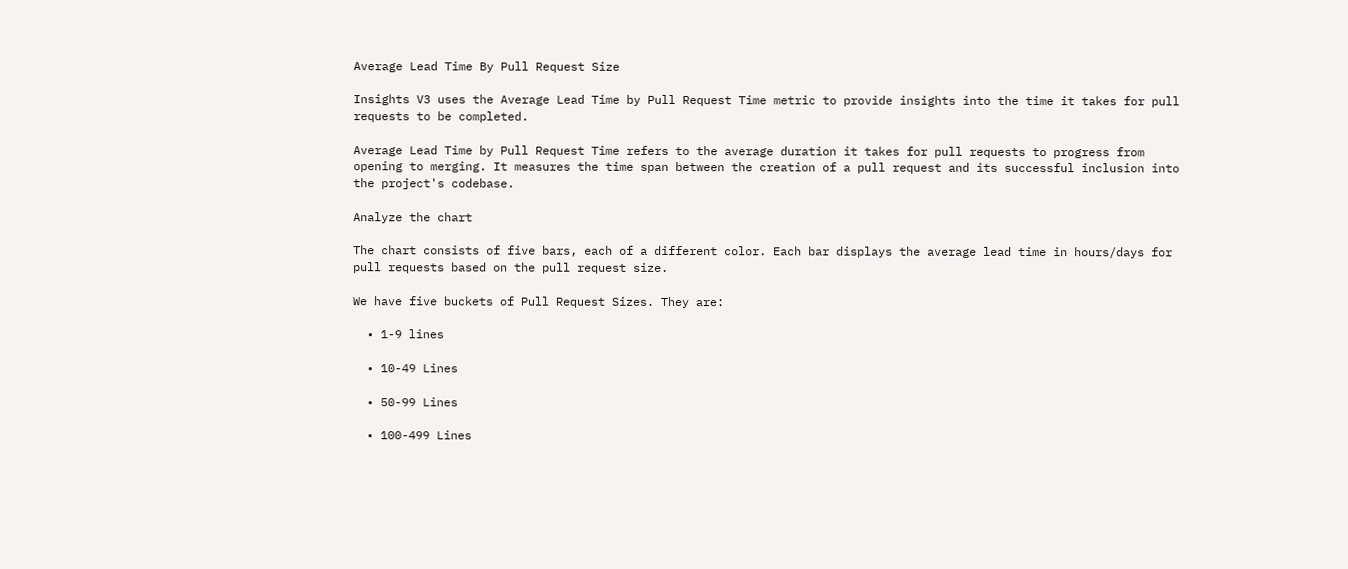Average Lead Time By Pull Request Size

Insights V3 uses the Average Lead Time by Pull Request Time metric to provide insights into the time it takes for pull requests to be completed.

Average Lead Time by Pull Request Time refers to the average duration it takes for pull requests to progress from opening to merging. It measures the time span between the creation of a pull request and its successful inclusion into the project's codebase.

Analyze the chart

The chart consists of five bars, each of a different color. Each bar displays the average lead time in hours/days for pull requests based on the pull request size.

We have five buckets of Pull Request Sizes. They are:

  • 1-9 lines

  • 10-49 Lines

  • 50-99 Lines

  • 100-499 Lines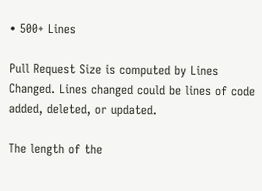• 500+ Lines

Pull Request Size is computed by Lines Changed. Lines changed could be lines of code added, deleted, or updated.

The length of the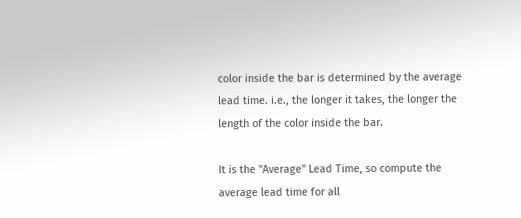color inside the bar is determined by the average lead time. i.e., the longer it takes, the longer the length of the color inside the bar.

It is the "Average" Lead Time, so compute the average lead time for all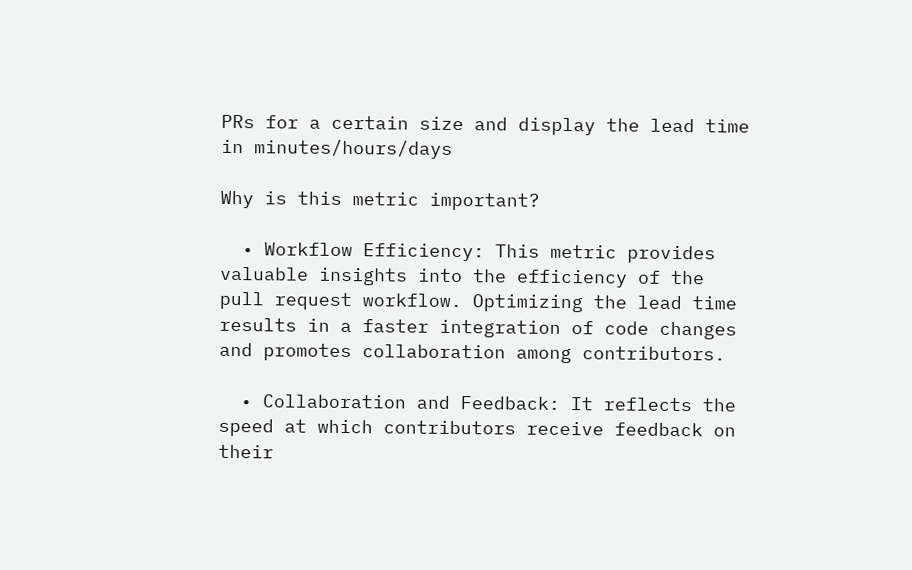PRs for a certain size and display the lead time in minutes/hours/days

Why is this metric important?

  • Workflow Efficiency: This metric provides valuable insights into the efficiency of the pull request workflow. Optimizing the lead time results in a faster integration of code changes and promotes collaboration among contributors.

  • Collaboration and Feedback: It reflects the speed at which contributors receive feedback on their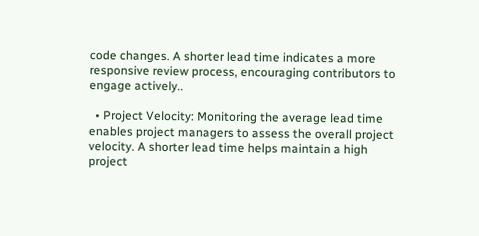code changes. A shorter lead time indicates a more responsive review process, encouraging contributors to engage actively..

  • Project Velocity: Monitoring the average lead time enables project managers to assess the overall project velocity. A shorter lead time helps maintain a high project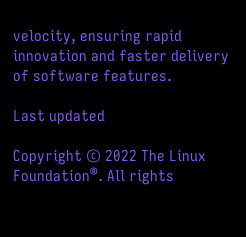velocity, ensuring rapid innovation and faster delivery of software features.

Last updated

Copyright © 2022 The Linux Foundation®. All rights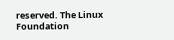reserved. The Linux Foundation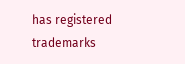has registered trademarks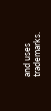and uses trademarks.